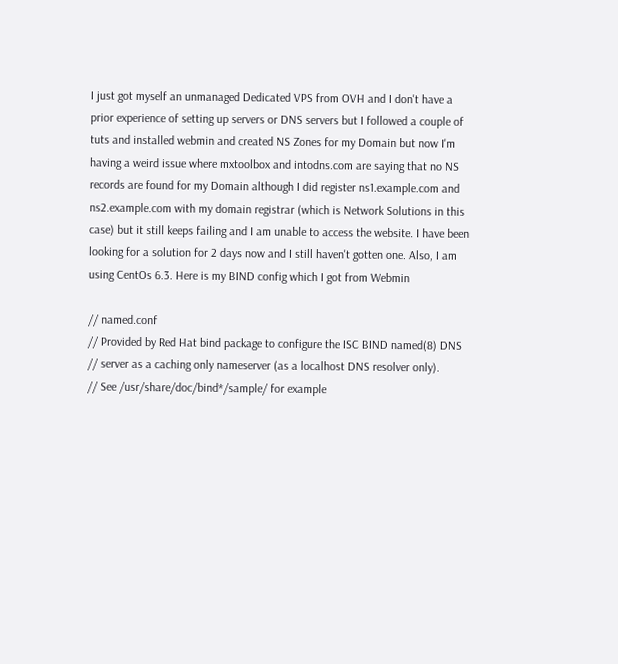I just got myself an unmanaged Dedicated VPS from OVH and I don't have a prior experience of setting up servers or DNS servers but I followed a couple of tuts and installed webmin and created NS Zones for my Domain but now I'm having a weird issue where mxtoolbox and intodns.com are saying that no NS records are found for my Domain although I did register ns1.example.com and ns2.example.com with my domain registrar (which is Network Solutions in this case) but it still keeps failing and I am unable to access the website. I have been looking for a solution for 2 days now and I still haven't gotten one. Also, I am using CentOs 6.3. Here is my BIND config which I got from Webmin

// named.conf
// Provided by Red Hat bind package to configure the ISC BIND named(8) DNS
// server as a caching only nameserver (as a localhost DNS resolver only).
// See /usr/share/doc/bind*/sample/ for example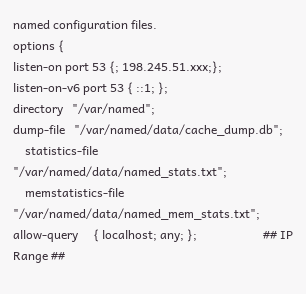named configuration files.
options {
listen-on port 53 {; 198.245.51.xxx;};
listen-on-v6 port 53 { ::1; };
directory   "/var/named";
dump-file   "/var/named/data/cache_dump.db";
    statistics-file "/var/named/data/named_stats.txt";
    memstatistics-file "/var/named/data/named_mem_stats.txt";
allow-query     { localhost; any; };                      ## IP Range ##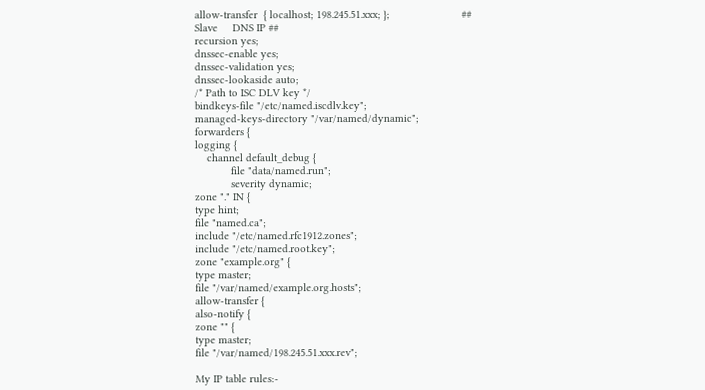allow-transfer  { localhost; 198.245.51.xxx; };                        ## Slave     DNS IP ##
recursion yes;
dnssec-enable yes;
dnssec-validation yes;
dnssec-lookaside auto;
/* Path to ISC DLV key */
bindkeys-file "/etc/named.iscdlv.key";
managed-keys-directory "/var/named/dynamic";
forwarders {
logging {
    channel default_debug {
            file "data/named.run";
            severity dynamic;
zone "." IN {
type hint;
file "named.ca";
include "/etc/named.rfc1912.zones";
include "/etc/named.root.key";
zone "example.org" {
type master;
file "/var/named/example.org.hosts";
allow-transfer {
also-notify {
zone "" {
type master;
file "/var/named/198.245.51.xxx.rev";

My IP table rules:-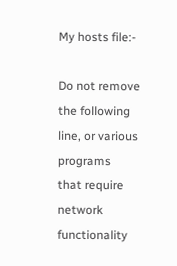My hosts file:-

Do not remove the following line, or various programs
that require network functionality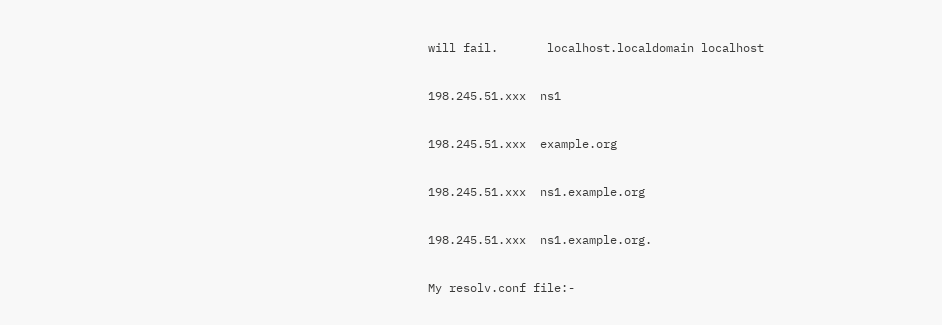will fail.       localhost.localdomain localhost

198.245.51.xxx  ns1

198.245.51.xxx  example.org

198.245.51.xxx  ns1.example.org

198.245.51.xxx  ns1.example.org.

My resolv.conf file:-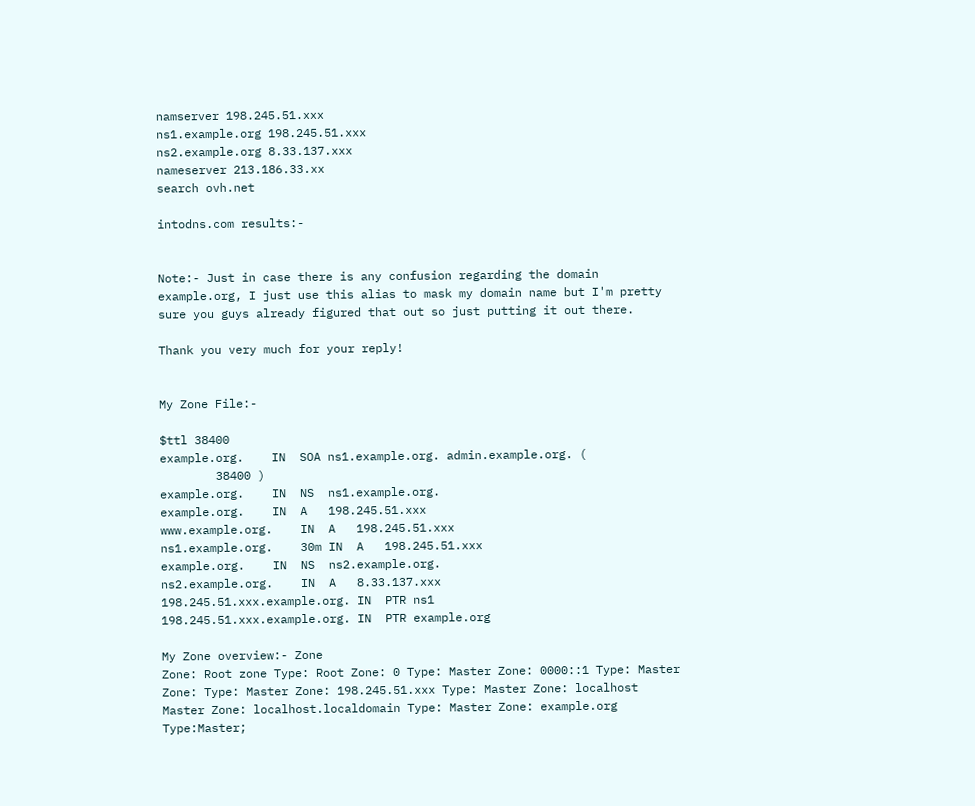namserver 198.245.51.xxx
ns1.example.org 198.245.51.xxx
ns2.example.org 8.33.137.xxx
nameserver 213.186.33.xx
search ovh.net

intodns.com results:-


Note:- Just in case there is any confusion regarding the domain example.org, I just use this alias to mask my domain name but I'm pretty sure you guys already figured that out so just putting it out there.

Thank you very much for your reply!


My Zone File:-

$ttl 38400
example.org.    IN  SOA ns1.example.org. admin.example.org. (
        38400 )
example.org.    IN  NS  ns1.example.org.
example.org.    IN  A   198.245.51.xxx
www.example.org.    IN  A   198.245.51.xxx
ns1.example.org.    30m IN  A   198.245.51.xxx
example.org.    IN  NS  ns2.example.org.
ns2.example.org.    IN  A   8.33.137.xxx
198.245.51.xxx.example.org. IN  PTR ns1
198.245.51.xxx.example.org. IN  PTR example.org

My Zone overview:- Zone
Zone: Root zone Type: Root Zone: 0 Type: Master Zone: 0000::1 Type: Master Zone: Type: Master Zone: 198.245.51.xxx Type: Master Zone: localhost Master Zone: localhost.localdomain Type: Master Zone: example.org Type:Master;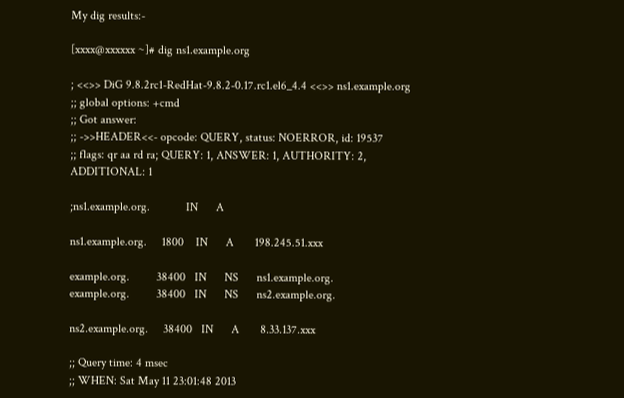My dig results:-

[xxxx@xxxxxx ~]# dig ns1.example.org

; <<>> DiG 9.8.2rc1-RedHat-9.8.2-0.17.rc1.el6_4.4 <<>> ns1.example.org
;; global options: +cmd
;; Got answer:
;; ->>HEADER<<- opcode: QUERY, status: NOERROR, id: 19537
;; flags: qr aa rd ra; QUERY: 1, ANSWER: 1, AUTHORITY: 2, ADDITIONAL: 1

;ns1.example.org.            IN      A

ns1.example.org.     1800    IN      A       198.245.51.xxx

example.org.         38400   IN      NS      ns1.example.org.
example.org.         38400   IN      NS      ns2.example.org.

ns2.example.org.     38400   IN      A       8.33.137.xxx

;; Query time: 4 msec
;; WHEN: Sat May 11 23:01:48 2013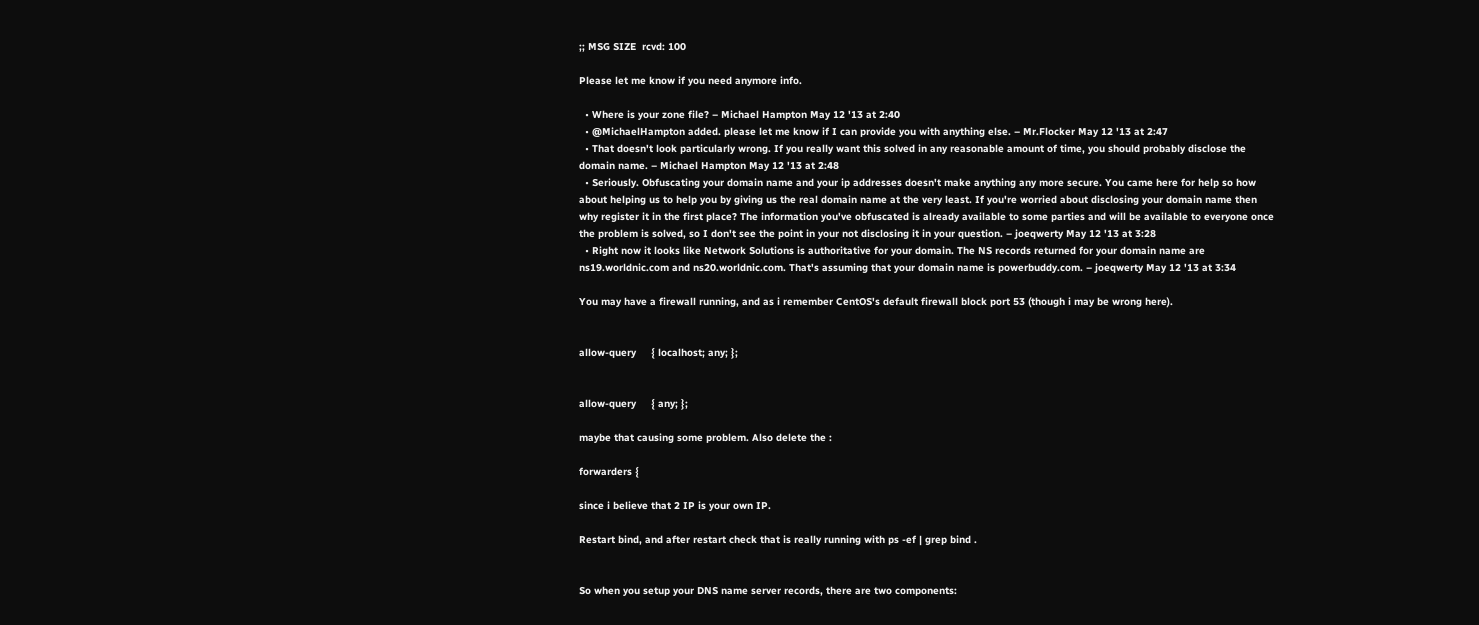;; MSG SIZE  rcvd: 100

Please let me know if you need anymore info.

  • Where is your zone file? – Michael Hampton May 12 '13 at 2:40
  • @MichaelHampton added. please let me know if I can provide you with anything else. – Mr.Flocker May 12 '13 at 2:47
  • That doesn't look particularly wrong. If you really want this solved in any reasonable amount of time, you should probably disclose the domain name. – Michael Hampton May 12 '13 at 2:48
  • Seriously. Obfuscating your domain name and your ip addresses doesn't make anything any more secure. You came here for help so how about helping us to help you by giving us the real domain name at the very least. If you're worried about disclosing your domain name then why register it in the first place? The information you've obfuscated is already available to some parties and will be available to everyone once the problem is solved, so I don't see the point in your not disclosing it in your question. – joeqwerty May 12 '13 at 3:28
  • Right now it looks like Network Solutions is authoritative for your domain. The NS records returned for your domain name are ns19.worldnic.com and ns20.worldnic.com. That's assuming that your domain name is powerbuddy.com. – joeqwerty May 12 '13 at 3:34

You may have a firewall running, and as i remember CentOS's default firewall block port 53 (though i may be wrong here).


allow-query     { localhost; any; };


allow-query     { any; };

maybe that causing some problem. Also delete the :

forwarders {

since i believe that 2 IP is your own IP.

Restart bind, and after restart check that is really running with ps -ef | grep bind .


So when you setup your DNS name server records, there are two components: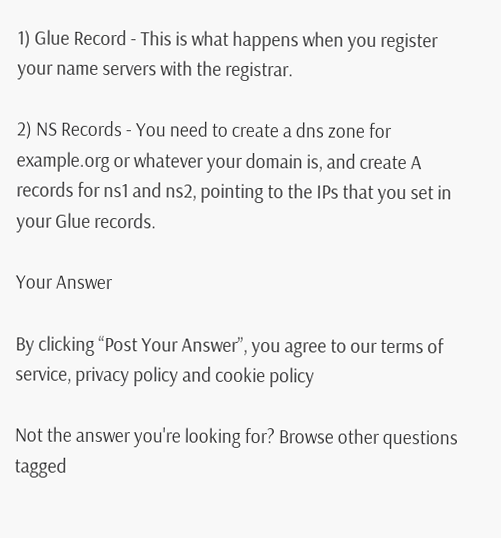1) Glue Record - This is what happens when you register your name servers with the registrar.

2) NS Records - You need to create a dns zone for example.org or whatever your domain is, and create A records for ns1 and ns2, pointing to the IPs that you set in your Glue records.

Your Answer

By clicking “Post Your Answer”, you agree to our terms of service, privacy policy and cookie policy

Not the answer you're looking for? Browse other questions tagged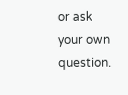or ask your own question.